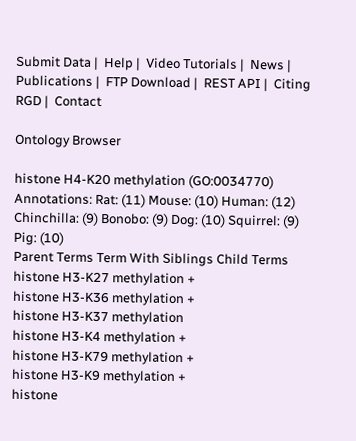Submit Data |  Help |  Video Tutorials |  News |  Publications |  FTP Download |  REST API |  Citing RGD |  Contact

Ontology Browser

histone H4-K20 methylation (GO:0034770)
Annotations: Rat: (11) Mouse: (10) Human: (12) Chinchilla: (9) Bonobo: (9) Dog: (10) Squirrel: (9) Pig: (10)
Parent Terms Term With Siblings Child Terms
histone H3-K27 methylation +
histone H3-K36 methylation +
histone H3-K37 methylation
histone H3-K4 methylation +
histone H3-K79 methylation +
histone H3-K9 methylation +
histone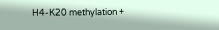H4-K20 methylation +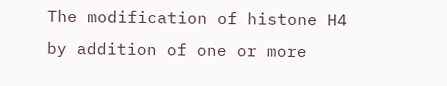The modification of histone H4 by addition of one or more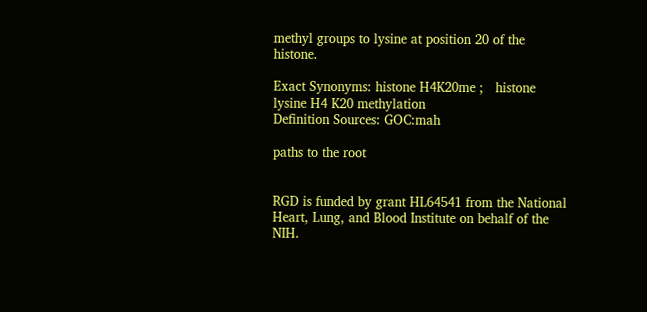methyl groups to lysine at position 20 of the histone.

Exact Synonyms: histone H4K20me ;   histone lysine H4 K20 methylation
Definition Sources: GOC:mah

paths to the root


RGD is funded by grant HL64541 from the National Heart, Lung, and Blood Institute on behalf of the NIH.